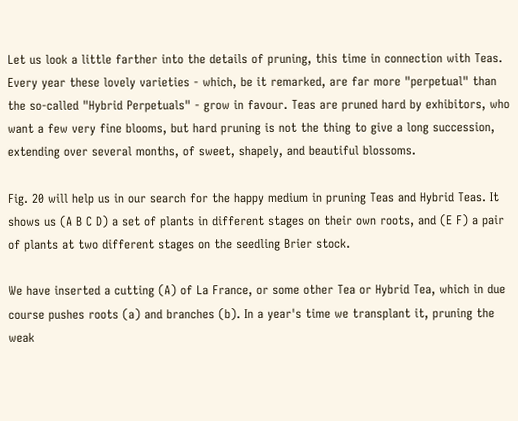Let us look a little farther into the details of pruning, this time in connection with Teas. Every year these lovely varieties - which, be it remarked, are far more "perpetual" than the so-called "Hybrid Perpetuals" - grow in favour. Teas are pruned hard by exhibitors, who want a few very fine blooms, but hard pruning is not the thing to give a long succession, extending over several months, of sweet, shapely, and beautiful blossoms.

Fig. 20 will help us in our search for the happy medium in pruning Teas and Hybrid Teas. It shows us (A B C D) a set of plants in different stages on their own roots, and (E F) a pair of plants at two different stages on the seedling Brier stock.

We have inserted a cutting (A) of La France, or some other Tea or Hybrid Tea, which in due course pushes roots (a) and branches (b). In a year's time we transplant it, pruning the weak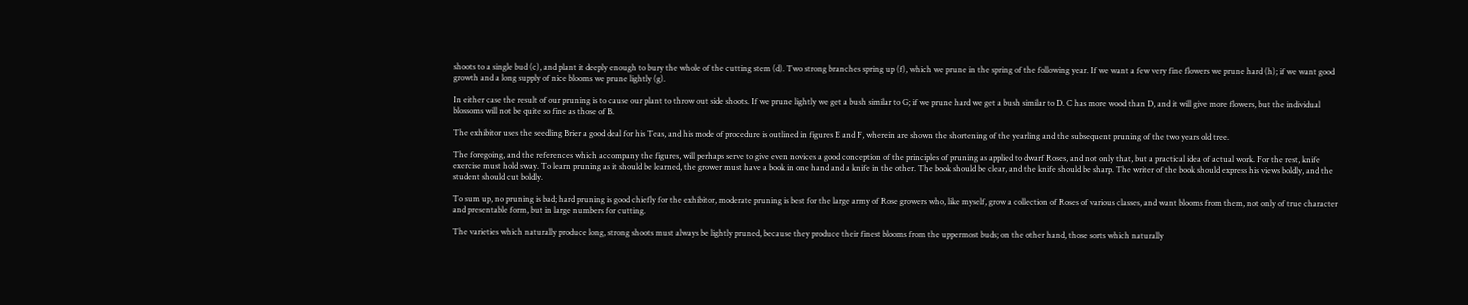shoots to a single bud (c), and plant it deeply enough to bury the whole of the cutting stem (d). Two strong branches spring up (f), which we prune in the spring of the following year. If we want a few very fine flowers we prune hard (h); if we want good growth and a long supply of nice blooms we prune lightly (g).

In either case the result of our pruning is to cause our plant to throw out side shoots. If we prune lightly we get a bush similar to G; if we prune hard we get a bush similar to D. C has more wood than D, and it will give more flowers, but the individual blossoms will not be quite so fine as those of B.

The exhibitor uses the seedling Brier a good deal for his Teas, and his mode of procedure is outlined in figures E and F, wherein are shown the shortening of the yearling and the subsequent pruning of the two years old tree.

The foregoing, and the references which accompany the figures, will perhaps serve to give even novices a good conception of the principles of pruning as applied to dwarf Roses, and not only that, but a practical idea of actual work. For the rest, knife exercise must hold sway. To learn pruning as it should be learned, the grower must have a book in one hand and a knife in the other. The book should be clear, and the knife should be sharp. The writer of the book should express his views boldly, and the student should cut boldly.

To sum up, no pruning is bad; hard pruning is good chiefly for the exhibitor, moderate pruning is best for the large army of Rose growers who, like myself, grow a collection of Roses of various classes, and want blooms from them, not only of true character and presentable form, but in large numbers for cutting.

The varieties which naturally produce long, strong shoots must always be lightly pruned, because they produce their finest blooms from the uppermost buds; on the other hand, those sorts which naturally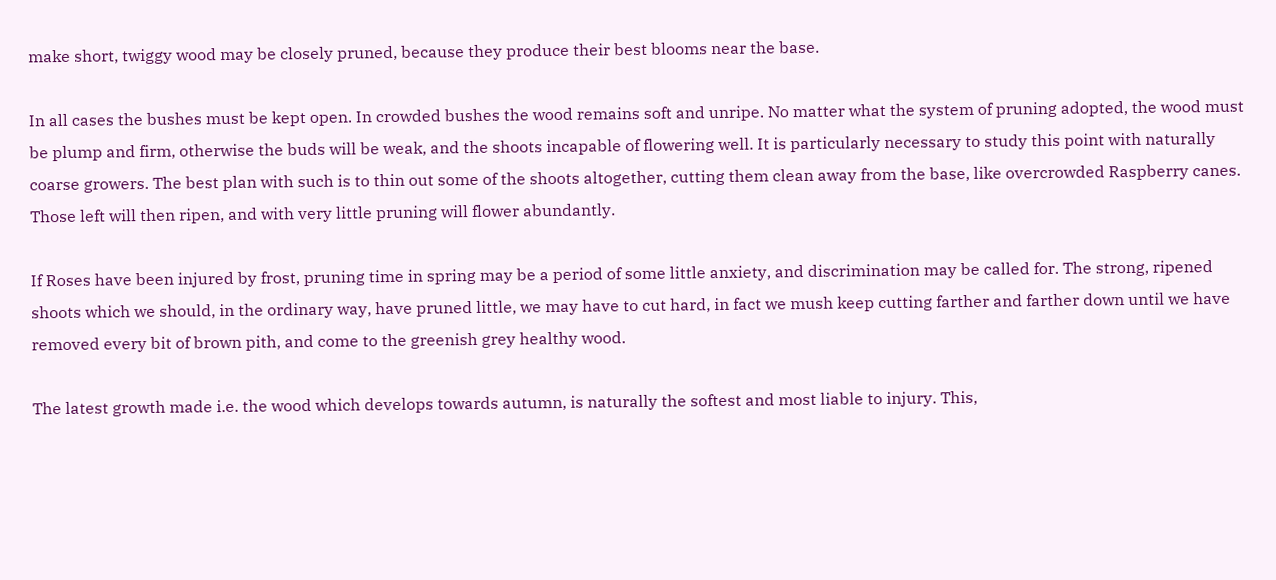make short, twiggy wood may be closely pruned, because they produce their best blooms near the base.

In all cases the bushes must be kept open. In crowded bushes the wood remains soft and unripe. No matter what the system of pruning adopted, the wood must be plump and firm, otherwise the buds will be weak, and the shoots incapable of flowering well. It is particularly necessary to study this point with naturally coarse growers. The best plan with such is to thin out some of the shoots altogether, cutting them clean away from the base, like overcrowded Raspberry canes. Those left will then ripen, and with very little pruning will flower abundantly.

If Roses have been injured by frost, pruning time in spring may be a period of some little anxiety, and discrimination may be called for. The strong, ripened shoots which we should, in the ordinary way, have pruned little, we may have to cut hard, in fact we mush keep cutting farther and farther down until we have removed every bit of brown pith, and come to the greenish grey healthy wood.

The latest growth made i.e. the wood which develops towards autumn, is naturally the softest and most liable to injury. This,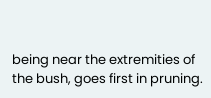being near the extremities of the bush, goes first in pruning.